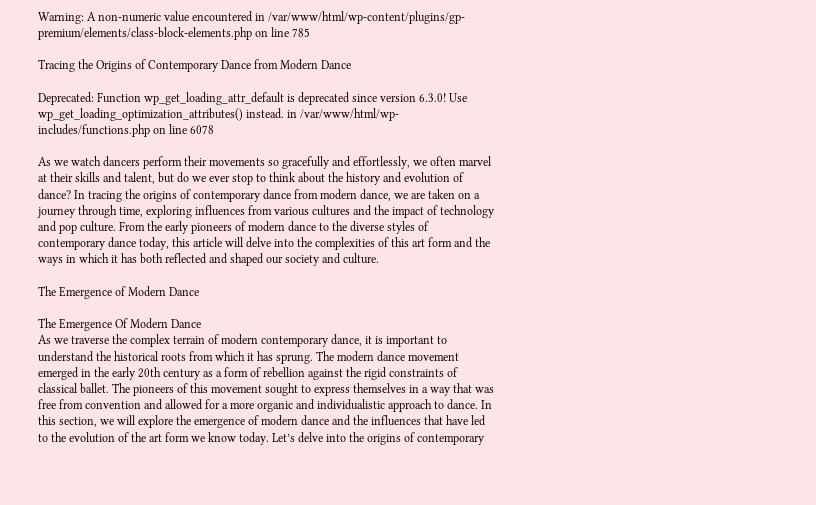Warning: A non-numeric value encountered in /var/www/html/wp-content/plugins/gp-premium/elements/class-block-elements.php on line 785

Tracing the Origins of Contemporary Dance from Modern Dance

Deprecated: Function wp_get_loading_attr_default is deprecated since version 6.3.0! Use wp_get_loading_optimization_attributes() instead. in /var/www/html/wp-includes/functions.php on line 6078

As we watch dancers perform their movements so gracefully and effortlessly, we often marvel at their skills and talent, but do we ever stop to think about the history and evolution of dance? In tracing the origins of contemporary dance from modern dance, we are taken on a journey through time, exploring influences from various cultures and the impact of technology and pop culture. From the early pioneers of modern dance to the diverse styles of contemporary dance today, this article will delve into the complexities of this art form and the ways in which it has both reflected and shaped our society and culture.

The Emergence of Modern Dance

The Emergence Of Modern Dance
As we traverse the complex terrain of modern contemporary dance, it is important to understand the historical roots from which it has sprung. The modern dance movement emerged in the early 20th century as a form of rebellion against the rigid constraints of classical ballet. The pioneers of this movement sought to express themselves in a way that was free from convention and allowed for a more organic and individualistic approach to dance. In this section, we will explore the emergence of modern dance and the influences that have led to the evolution of the art form we know today. Let’s delve into the origins of contemporary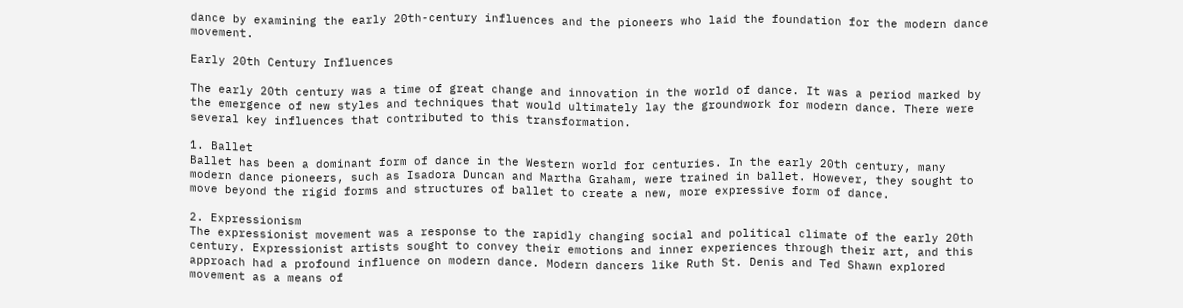dance by examining the early 20th-century influences and the pioneers who laid the foundation for the modern dance movement.

Early 20th Century Influences

The early 20th century was a time of great change and innovation in the world of dance. It was a period marked by the emergence of new styles and techniques that would ultimately lay the groundwork for modern dance. There were several key influences that contributed to this transformation.

1. Ballet
Ballet has been a dominant form of dance in the Western world for centuries. In the early 20th century, many modern dance pioneers, such as Isadora Duncan and Martha Graham, were trained in ballet. However, they sought to move beyond the rigid forms and structures of ballet to create a new, more expressive form of dance.

2. Expressionism
The expressionist movement was a response to the rapidly changing social and political climate of the early 20th century. Expressionist artists sought to convey their emotions and inner experiences through their art, and this approach had a profound influence on modern dance. Modern dancers like Ruth St. Denis and Ted Shawn explored movement as a means of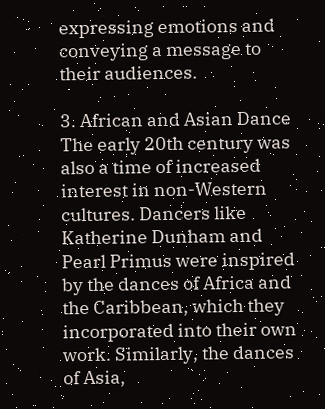expressing emotions and conveying a message to their audiences.

3. African and Asian Dance
The early 20th century was also a time of increased interest in non-Western cultures. Dancers like Katherine Dunham and Pearl Primus were inspired by the dances of Africa and the Caribbean, which they incorporated into their own work. Similarly, the dances of Asia,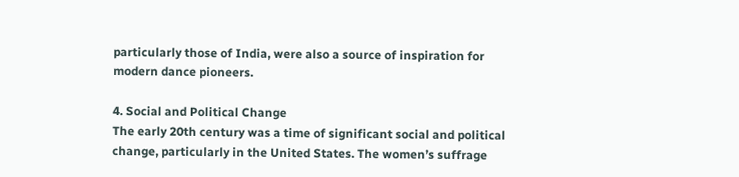particularly those of India, were also a source of inspiration for modern dance pioneers.

4. Social and Political Change
The early 20th century was a time of significant social and political change, particularly in the United States. The women’s suffrage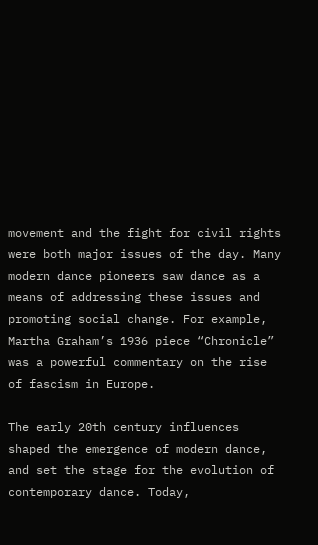movement and the fight for civil rights were both major issues of the day. Many modern dance pioneers saw dance as a means of addressing these issues and promoting social change. For example, Martha Graham’s 1936 piece “Chronicle” was a powerful commentary on the rise of fascism in Europe.

The early 20th century influences shaped the emergence of modern dance, and set the stage for the evolution of contemporary dance. Today,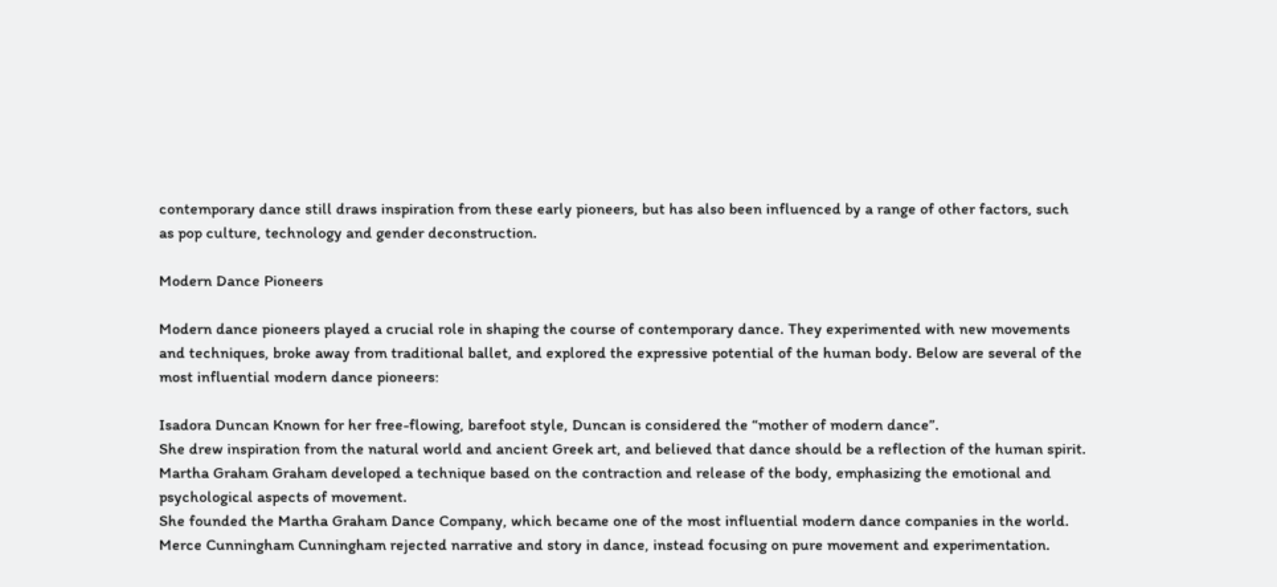contemporary dance still draws inspiration from these early pioneers, but has also been influenced by a range of other factors, such as pop culture, technology and gender deconstruction.

Modern Dance Pioneers

Modern dance pioneers played a crucial role in shaping the course of contemporary dance. They experimented with new movements and techniques, broke away from traditional ballet, and explored the expressive potential of the human body. Below are several of the most influential modern dance pioneers:

Isadora Duncan Known for her free-flowing, barefoot style, Duncan is considered the “mother of modern dance”.
She drew inspiration from the natural world and ancient Greek art, and believed that dance should be a reflection of the human spirit.
Martha Graham Graham developed a technique based on the contraction and release of the body, emphasizing the emotional and psychological aspects of movement.
She founded the Martha Graham Dance Company, which became one of the most influential modern dance companies in the world.
Merce Cunningham Cunningham rejected narrative and story in dance, instead focusing on pure movement and experimentation.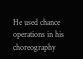He used chance operations in his choreography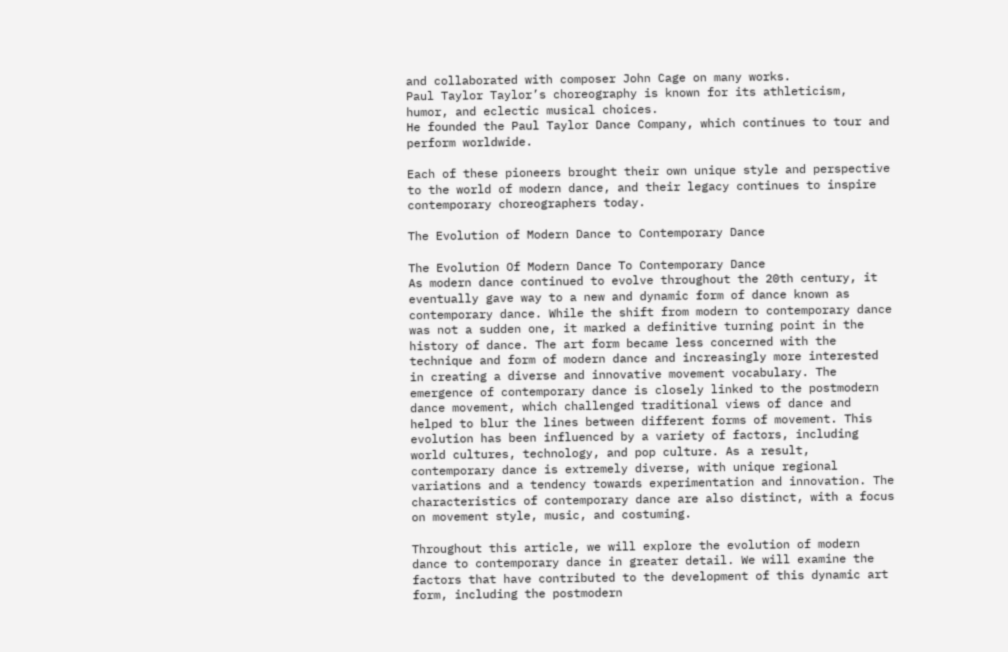and collaborated with composer John Cage on many works.
Paul Taylor Taylor’s choreography is known for its athleticism, humor, and eclectic musical choices.
He founded the Paul Taylor Dance Company, which continues to tour and perform worldwide.

Each of these pioneers brought their own unique style and perspective to the world of modern dance, and their legacy continues to inspire contemporary choreographers today.

The Evolution of Modern Dance to Contemporary Dance

The Evolution Of Modern Dance To Contemporary Dance
As modern dance continued to evolve throughout the 20th century, it eventually gave way to a new and dynamic form of dance known as contemporary dance. While the shift from modern to contemporary dance was not a sudden one, it marked a definitive turning point in the history of dance. The art form became less concerned with the technique and form of modern dance and increasingly more interested in creating a diverse and innovative movement vocabulary. The emergence of contemporary dance is closely linked to the postmodern dance movement, which challenged traditional views of dance and helped to blur the lines between different forms of movement. This evolution has been influenced by a variety of factors, including world cultures, technology, and pop culture. As a result, contemporary dance is extremely diverse, with unique regional variations and a tendency towards experimentation and innovation. The characteristics of contemporary dance are also distinct, with a focus on movement style, music, and costuming.

Throughout this article, we will explore the evolution of modern dance to contemporary dance in greater detail. We will examine the factors that have contributed to the development of this dynamic art form, including the postmodern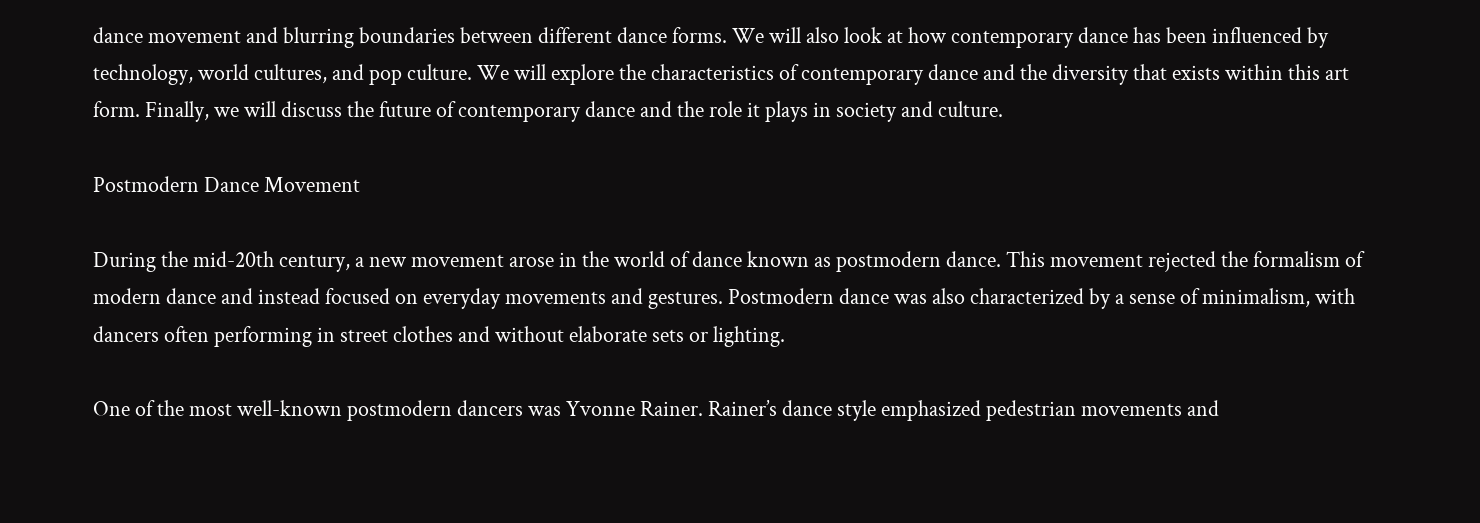dance movement and blurring boundaries between different dance forms. We will also look at how contemporary dance has been influenced by technology, world cultures, and pop culture. We will explore the characteristics of contemporary dance and the diversity that exists within this art form. Finally, we will discuss the future of contemporary dance and the role it plays in society and culture.

Postmodern Dance Movement

During the mid-20th century, a new movement arose in the world of dance known as postmodern dance. This movement rejected the formalism of modern dance and instead focused on everyday movements and gestures. Postmodern dance was also characterized by a sense of minimalism, with dancers often performing in street clothes and without elaborate sets or lighting.

One of the most well-known postmodern dancers was Yvonne Rainer. Rainer’s dance style emphasized pedestrian movements and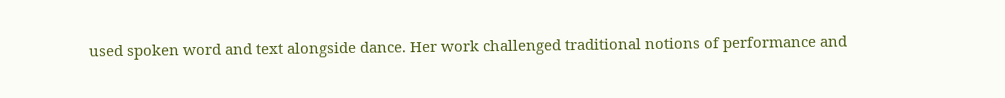used spoken word and text alongside dance. Her work challenged traditional notions of performance and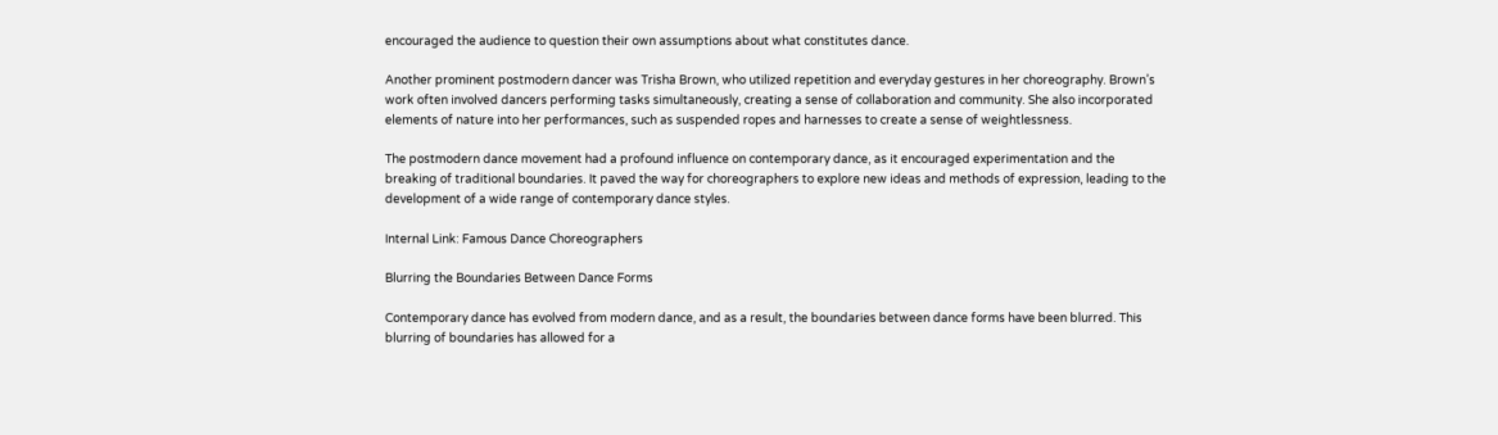encouraged the audience to question their own assumptions about what constitutes dance.

Another prominent postmodern dancer was Trisha Brown, who utilized repetition and everyday gestures in her choreography. Brown’s work often involved dancers performing tasks simultaneously, creating a sense of collaboration and community. She also incorporated elements of nature into her performances, such as suspended ropes and harnesses to create a sense of weightlessness.

The postmodern dance movement had a profound influence on contemporary dance, as it encouraged experimentation and the breaking of traditional boundaries. It paved the way for choreographers to explore new ideas and methods of expression, leading to the development of a wide range of contemporary dance styles.

Internal Link: Famous Dance Choreographers

Blurring the Boundaries Between Dance Forms

Contemporary dance has evolved from modern dance, and as a result, the boundaries between dance forms have been blurred. This blurring of boundaries has allowed for a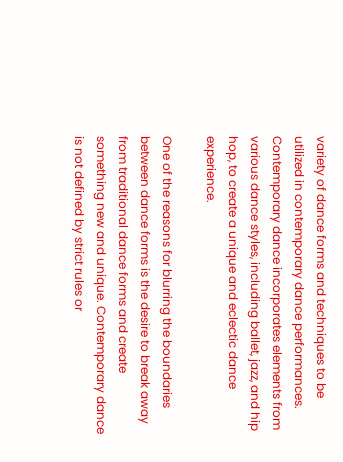variety of dance forms and techniques to be utilized in contemporary dance performances. Contemporary dance incorporates elements from various dance styles, including ballet, jazz, and hip hop, to create a unique and eclectic dance experience.

One of the reasons for blurring the boundaries between dance forms is the desire to break away from traditional dance forms and create something new and unique. Contemporary dance is not defined by strict rules or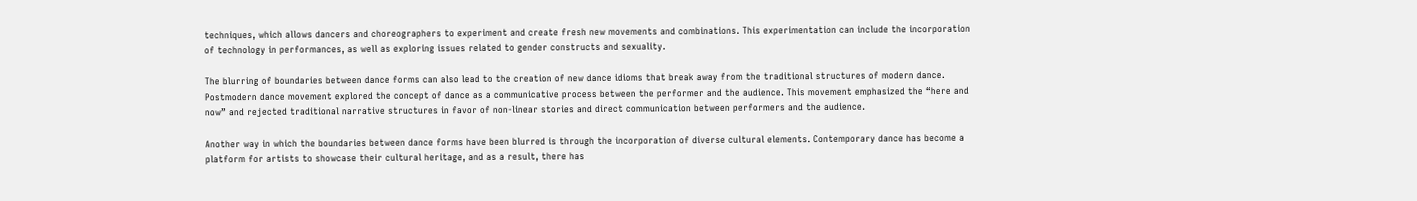techniques, which allows dancers and choreographers to experiment and create fresh new movements and combinations. This experimentation can include the incorporation of technology in performances, as well as exploring issues related to gender constructs and sexuality.

The blurring of boundaries between dance forms can also lead to the creation of new dance idioms that break away from the traditional structures of modern dance. Postmodern dance movement explored the concept of dance as a communicative process between the performer and the audience. This movement emphasized the “here and now” and rejected traditional narrative structures in favor of non-linear stories and direct communication between performers and the audience.

Another way in which the boundaries between dance forms have been blurred is through the incorporation of diverse cultural elements. Contemporary dance has become a platform for artists to showcase their cultural heritage, and as a result, there has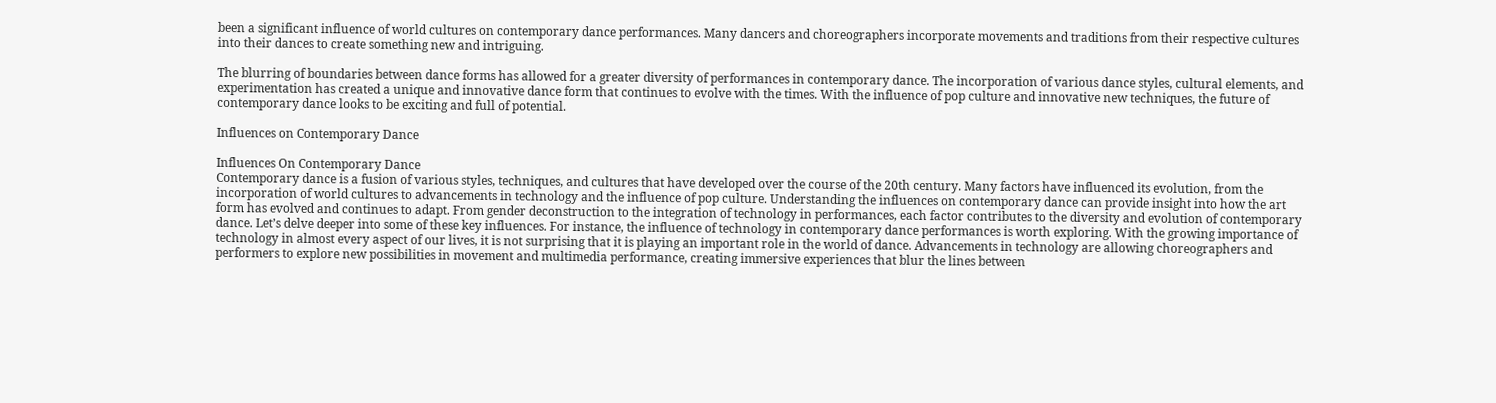been a significant influence of world cultures on contemporary dance performances. Many dancers and choreographers incorporate movements and traditions from their respective cultures into their dances to create something new and intriguing.

The blurring of boundaries between dance forms has allowed for a greater diversity of performances in contemporary dance. The incorporation of various dance styles, cultural elements, and experimentation has created a unique and innovative dance form that continues to evolve with the times. With the influence of pop culture and innovative new techniques, the future of contemporary dance looks to be exciting and full of potential.

Influences on Contemporary Dance

Influences On Contemporary Dance
Contemporary dance is a fusion of various styles, techniques, and cultures that have developed over the course of the 20th century. Many factors have influenced its evolution, from the incorporation of world cultures to advancements in technology and the influence of pop culture. Understanding the influences on contemporary dance can provide insight into how the art form has evolved and continues to adapt. From gender deconstruction to the integration of technology in performances, each factor contributes to the diversity and evolution of contemporary dance. Let’s delve deeper into some of these key influences. For instance, the influence of technology in contemporary dance performances is worth exploring. With the growing importance of technology in almost every aspect of our lives, it is not surprising that it is playing an important role in the world of dance. Advancements in technology are allowing choreographers and performers to explore new possibilities in movement and multimedia performance, creating immersive experiences that blur the lines between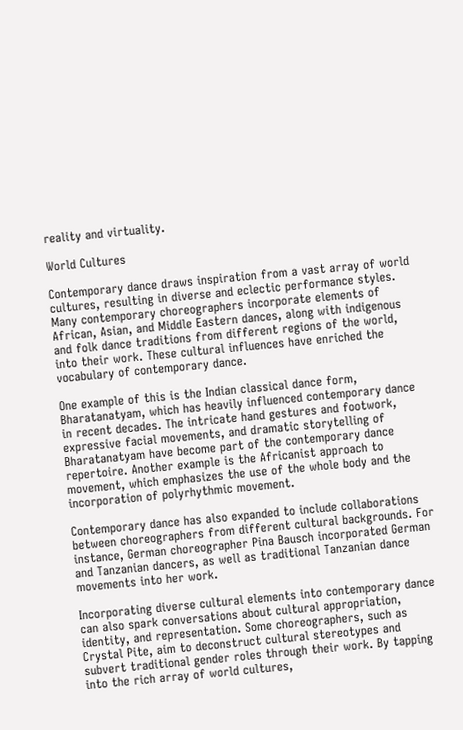reality and virtuality.

World Cultures

Contemporary dance draws inspiration from a vast array of world cultures, resulting in diverse and eclectic performance styles. Many contemporary choreographers incorporate elements of African, Asian, and Middle Eastern dances, along with indigenous and folk dance traditions from different regions of the world, into their work. These cultural influences have enriched the vocabulary of contemporary dance.

One example of this is the Indian classical dance form, Bharatanatyam, which has heavily influenced contemporary dance in recent decades. The intricate hand gestures and footwork, expressive facial movements, and dramatic storytelling of Bharatanatyam have become part of the contemporary dance repertoire. Another example is the Africanist approach to movement, which emphasizes the use of the whole body and the incorporation of polyrhythmic movement.

Contemporary dance has also expanded to include collaborations between choreographers from different cultural backgrounds. For instance, German choreographer Pina Bausch incorporated German and Tanzanian dancers, as well as traditional Tanzanian dance movements into her work.

Incorporating diverse cultural elements into contemporary dance can also spark conversations about cultural appropriation, identity, and representation. Some choreographers, such as Crystal Pite, aim to deconstruct cultural stereotypes and subvert traditional gender roles through their work. By tapping into the rich array of world cultures,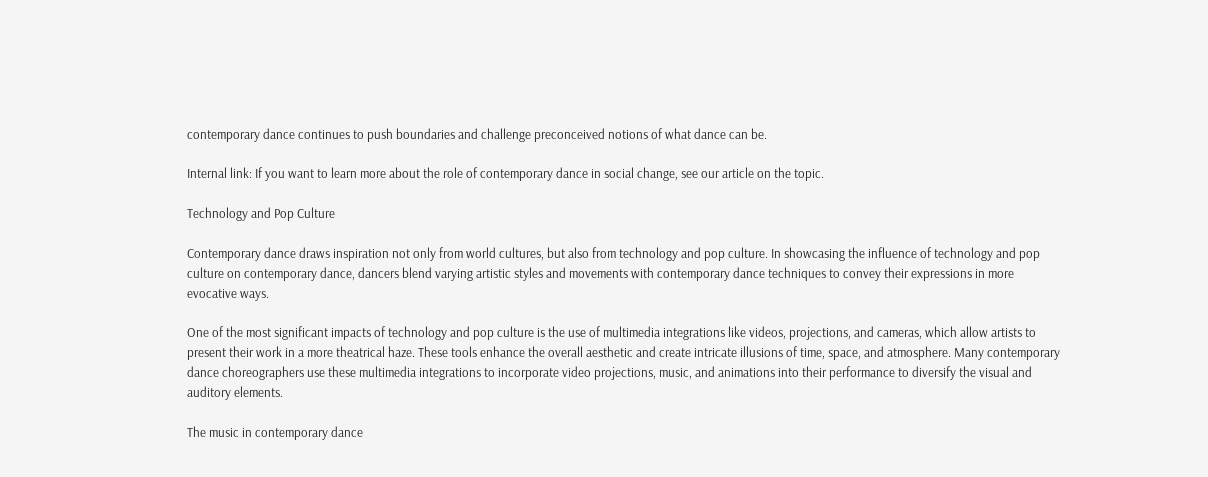contemporary dance continues to push boundaries and challenge preconceived notions of what dance can be.

Internal link: If you want to learn more about the role of contemporary dance in social change, see our article on the topic.

Technology and Pop Culture

Contemporary dance draws inspiration not only from world cultures, but also from technology and pop culture. In showcasing the influence of technology and pop culture on contemporary dance, dancers blend varying artistic styles and movements with contemporary dance techniques to convey their expressions in more evocative ways.

One of the most significant impacts of technology and pop culture is the use of multimedia integrations like videos, projections, and cameras, which allow artists to present their work in a more theatrical haze. These tools enhance the overall aesthetic and create intricate illusions of time, space, and atmosphere. Many contemporary dance choreographers use these multimedia integrations to incorporate video projections, music, and animations into their performance to diversify the visual and auditory elements.

The music in contemporary dance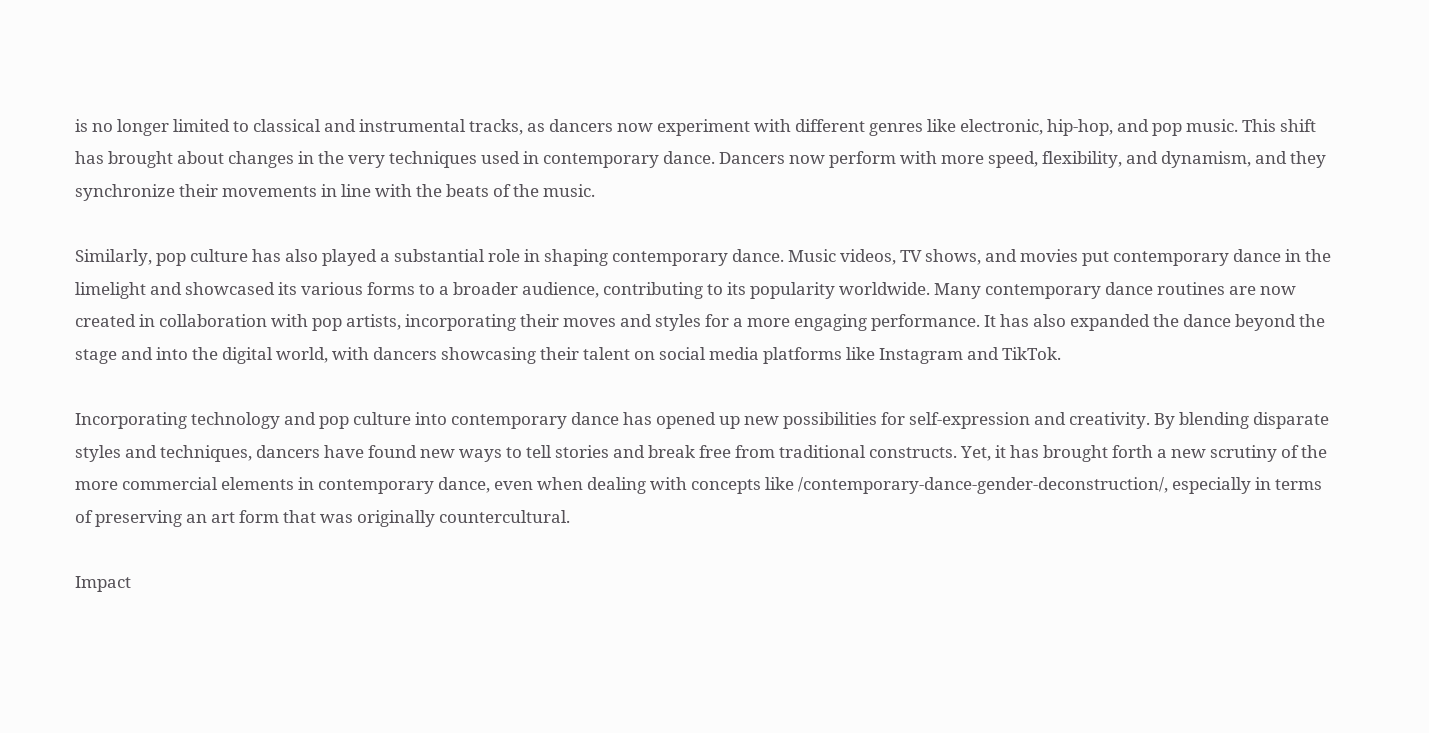is no longer limited to classical and instrumental tracks, as dancers now experiment with different genres like electronic, hip-hop, and pop music. This shift has brought about changes in the very techniques used in contemporary dance. Dancers now perform with more speed, flexibility, and dynamism, and they synchronize their movements in line with the beats of the music.

Similarly, pop culture has also played a substantial role in shaping contemporary dance. Music videos, TV shows, and movies put contemporary dance in the limelight and showcased its various forms to a broader audience, contributing to its popularity worldwide. Many contemporary dance routines are now created in collaboration with pop artists, incorporating their moves and styles for a more engaging performance. It has also expanded the dance beyond the stage and into the digital world, with dancers showcasing their talent on social media platforms like Instagram and TikTok.

Incorporating technology and pop culture into contemporary dance has opened up new possibilities for self-expression and creativity. By blending disparate styles and techniques, dancers have found new ways to tell stories and break free from traditional constructs. Yet, it has brought forth a new scrutiny of the more commercial elements in contemporary dance, even when dealing with concepts like /contemporary-dance-gender-deconstruction/, especially in terms of preserving an art form that was originally countercultural.

Impact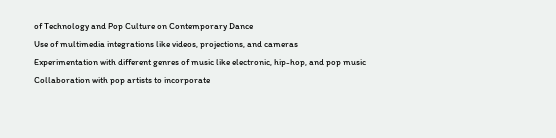of Technology and Pop Culture on Contemporary Dance
Use of multimedia integrations like videos, projections, and cameras
Experimentation with different genres of music like electronic, hip-hop, and pop music
Collaboration with pop artists to incorporate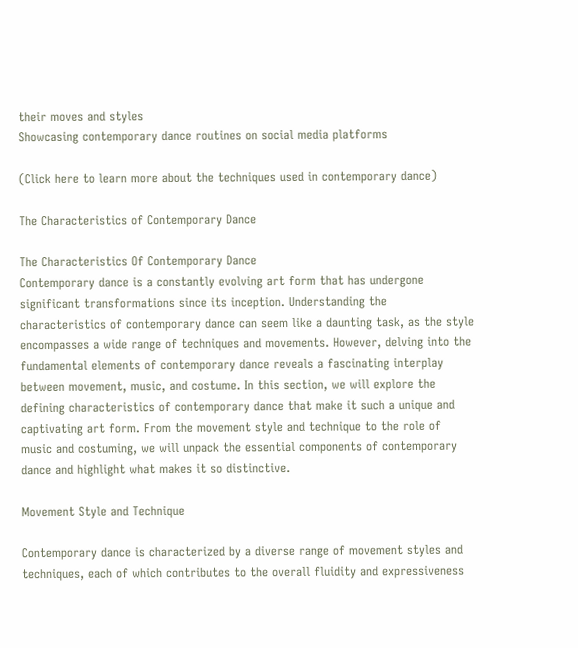their moves and styles
Showcasing contemporary dance routines on social media platforms

(Click here to learn more about the techniques used in contemporary dance)

The Characteristics of Contemporary Dance

The Characteristics Of Contemporary Dance
Contemporary dance is a constantly evolving art form that has undergone significant transformations since its inception. Understanding the characteristics of contemporary dance can seem like a daunting task, as the style encompasses a wide range of techniques and movements. However, delving into the fundamental elements of contemporary dance reveals a fascinating interplay between movement, music, and costume. In this section, we will explore the defining characteristics of contemporary dance that make it such a unique and captivating art form. From the movement style and technique to the role of music and costuming, we will unpack the essential components of contemporary dance and highlight what makes it so distinctive.

Movement Style and Technique

Contemporary dance is characterized by a diverse range of movement styles and techniques, each of which contributes to the overall fluidity and expressiveness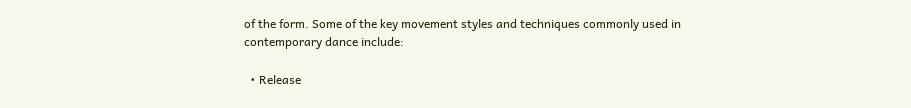of the form. Some of the key movement styles and techniques commonly used in contemporary dance include:

  • Release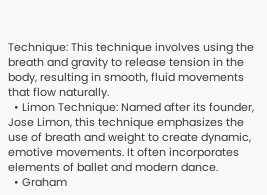Technique: This technique involves using the breath and gravity to release tension in the body, resulting in smooth, fluid movements that flow naturally.
  • Limon Technique: Named after its founder, Jose Limon, this technique emphasizes the use of breath and weight to create dynamic, emotive movements. It often incorporates elements of ballet and modern dance.
  • Graham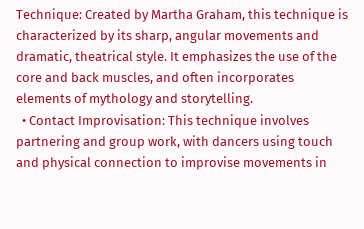Technique: Created by Martha Graham, this technique is characterized by its sharp, angular movements and dramatic, theatrical style. It emphasizes the use of the core and back muscles, and often incorporates elements of mythology and storytelling.
  • Contact Improvisation: This technique involves partnering and group work, with dancers using touch and physical connection to improvise movements in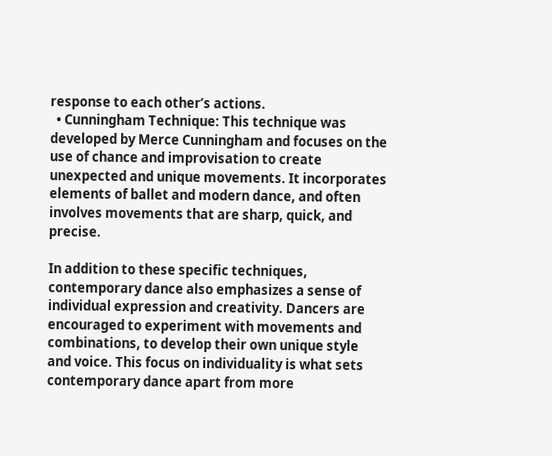response to each other’s actions.
  • Cunningham Technique: This technique was developed by Merce Cunningham and focuses on the use of chance and improvisation to create unexpected and unique movements. It incorporates elements of ballet and modern dance, and often involves movements that are sharp, quick, and precise.

In addition to these specific techniques, contemporary dance also emphasizes a sense of individual expression and creativity. Dancers are encouraged to experiment with movements and combinations, to develop their own unique style and voice. This focus on individuality is what sets contemporary dance apart from more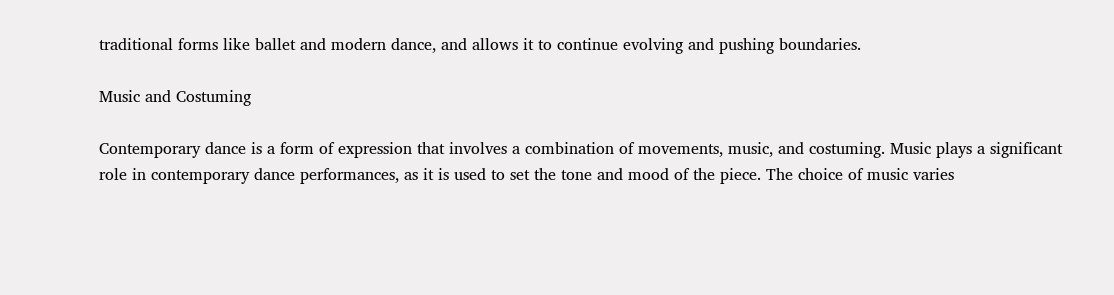traditional forms like ballet and modern dance, and allows it to continue evolving and pushing boundaries.

Music and Costuming

Contemporary dance is a form of expression that involves a combination of movements, music, and costuming. Music plays a significant role in contemporary dance performances, as it is used to set the tone and mood of the piece. The choice of music varies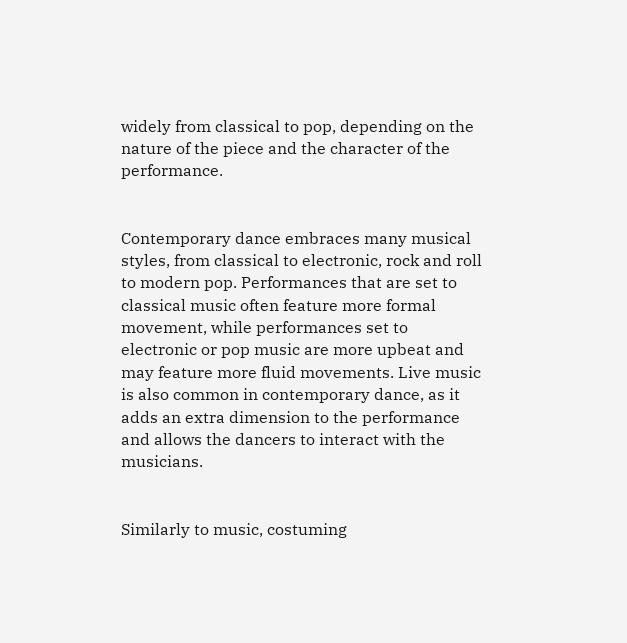widely from classical to pop, depending on the nature of the piece and the character of the performance.


Contemporary dance embraces many musical styles, from classical to electronic, rock and roll to modern pop. Performances that are set to classical music often feature more formal movement, while performances set to electronic or pop music are more upbeat and may feature more fluid movements. Live music is also common in contemporary dance, as it adds an extra dimension to the performance and allows the dancers to interact with the musicians.


Similarly to music, costuming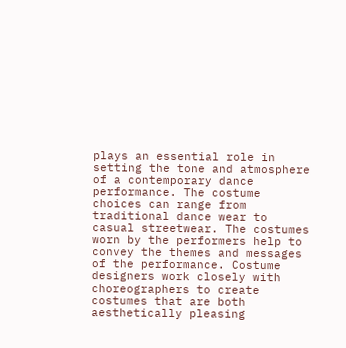plays an essential role in setting the tone and atmosphere of a contemporary dance performance. The costume choices can range from traditional dance wear to casual streetwear. The costumes worn by the performers help to convey the themes and messages of the performance. Costume designers work closely with choreographers to create costumes that are both aesthetically pleasing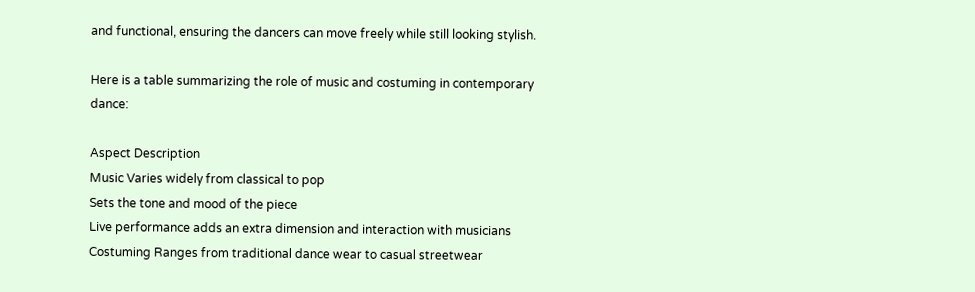and functional, ensuring the dancers can move freely while still looking stylish.

Here is a table summarizing the role of music and costuming in contemporary dance:

Aspect Description
Music Varies widely from classical to pop
Sets the tone and mood of the piece
Live performance adds an extra dimension and interaction with musicians
Costuming Ranges from traditional dance wear to casual streetwear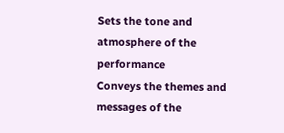Sets the tone and atmosphere of the performance
Conveys the themes and messages of the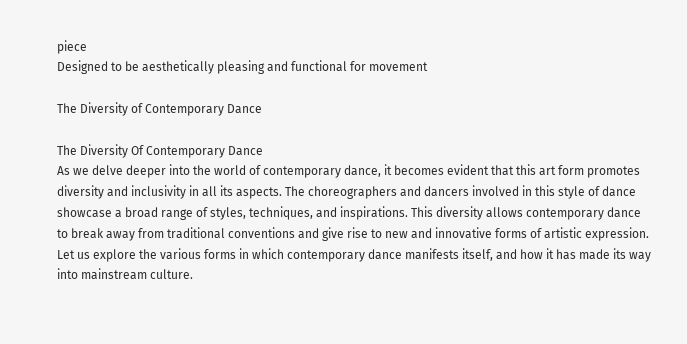piece
Designed to be aesthetically pleasing and functional for movement

The Diversity of Contemporary Dance

The Diversity Of Contemporary Dance
As we delve deeper into the world of contemporary dance, it becomes evident that this art form promotes diversity and inclusivity in all its aspects. The choreographers and dancers involved in this style of dance showcase a broad range of styles, techniques, and inspirations. This diversity allows contemporary dance to break away from traditional conventions and give rise to new and innovative forms of artistic expression. Let us explore the various forms in which contemporary dance manifests itself, and how it has made its way into mainstream culture.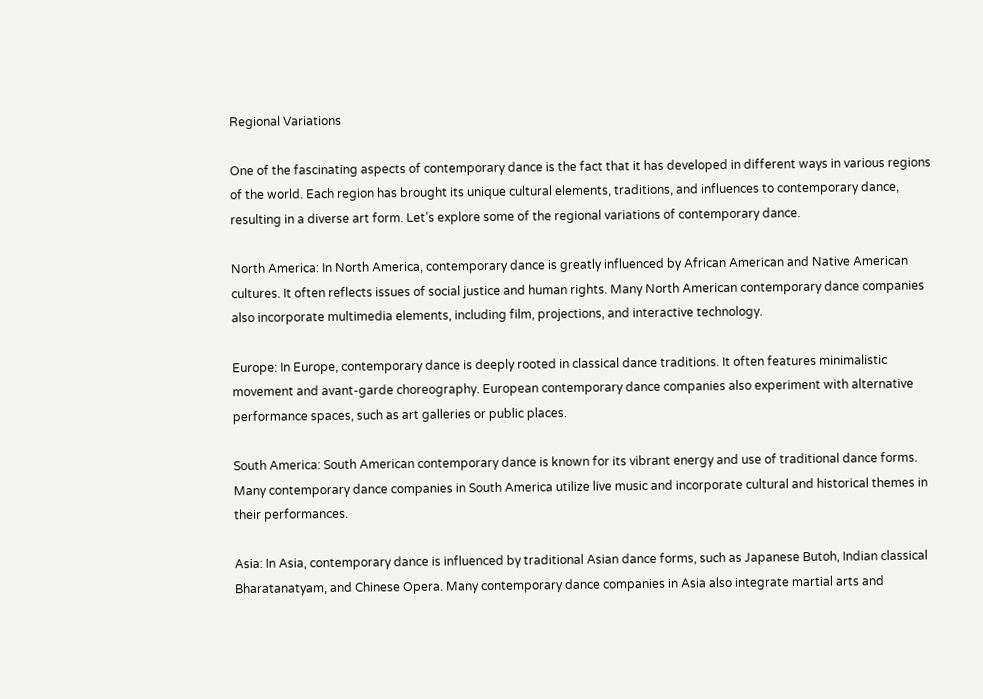Regional Variations

One of the fascinating aspects of contemporary dance is the fact that it has developed in different ways in various regions of the world. Each region has brought its unique cultural elements, traditions, and influences to contemporary dance, resulting in a diverse art form. Let’s explore some of the regional variations of contemporary dance.

North America: In North America, contemporary dance is greatly influenced by African American and Native American cultures. It often reflects issues of social justice and human rights. Many North American contemporary dance companies also incorporate multimedia elements, including film, projections, and interactive technology.

Europe: In Europe, contemporary dance is deeply rooted in classical dance traditions. It often features minimalistic movement and avant-garde choreography. European contemporary dance companies also experiment with alternative performance spaces, such as art galleries or public places.

South America: South American contemporary dance is known for its vibrant energy and use of traditional dance forms. Many contemporary dance companies in South America utilize live music and incorporate cultural and historical themes in their performances.

Asia: In Asia, contemporary dance is influenced by traditional Asian dance forms, such as Japanese Butoh, Indian classical Bharatanatyam, and Chinese Opera. Many contemporary dance companies in Asia also integrate martial arts and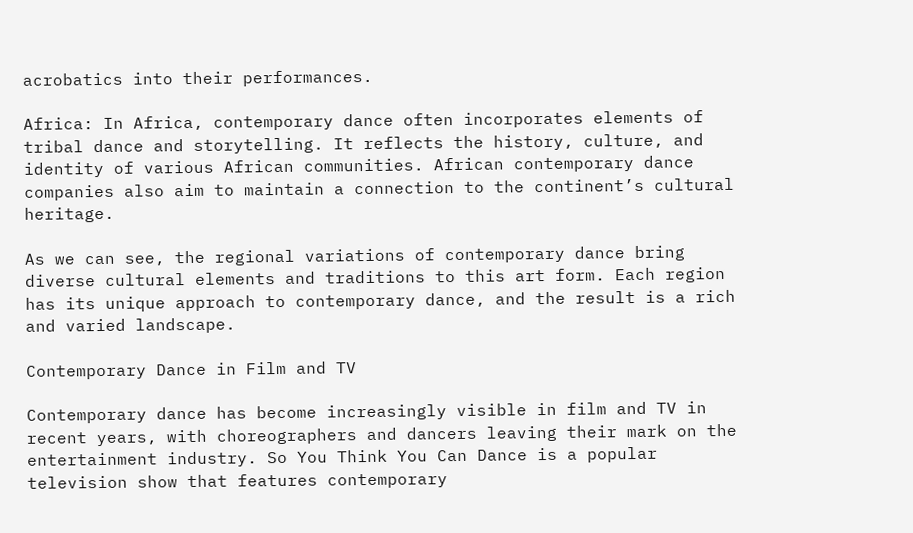acrobatics into their performances.

Africa: In Africa, contemporary dance often incorporates elements of tribal dance and storytelling. It reflects the history, culture, and identity of various African communities. African contemporary dance companies also aim to maintain a connection to the continent’s cultural heritage.

As we can see, the regional variations of contemporary dance bring diverse cultural elements and traditions to this art form. Each region has its unique approach to contemporary dance, and the result is a rich and varied landscape.

Contemporary Dance in Film and TV

Contemporary dance has become increasingly visible in film and TV in recent years, with choreographers and dancers leaving their mark on the entertainment industry. So You Think You Can Dance is a popular television show that features contemporary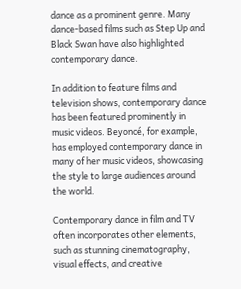dance as a prominent genre. Many dance-based films such as Step Up and Black Swan have also highlighted contemporary dance.

In addition to feature films and television shows, contemporary dance has been featured prominently in music videos. Beyoncé, for example, has employed contemporary dance in many of her music videos, showcasing the style to large audiences around the world.

Contemporary dance in film and TV often incorporates other elements, such as stunning cinematography, visual effects, and creative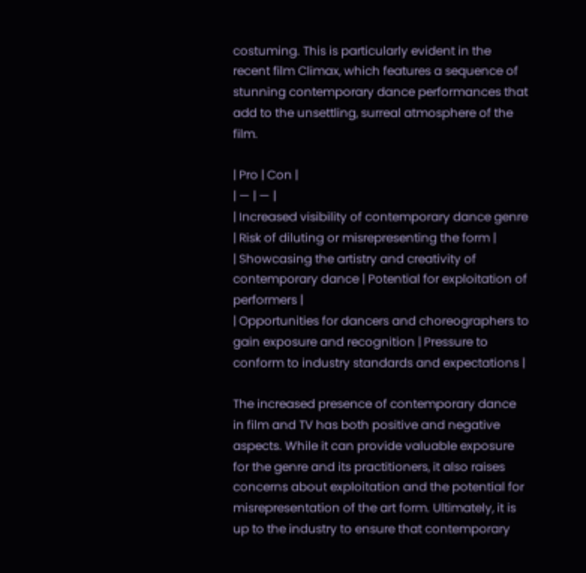costuming. This is particularly evident in the recent film Climax, which features a sequence of stunning contemporary dance performances that add to the unsettling, surreal atmosphere of the film.

| Pro | Con |
| — | — |
| Increased visibility of contemporary dance genre | Risk of diluting or misrepresenting the form |
| Showcasing the artistry and creativity of contemporary dance | Potential for exploitation of performers |
| Opportunities for dancers and choreographers to gain exposure and recognition | Pressure to conform to industry standards and expectations |

The increased presence of contemporary dance in film and TV has both positive and negative aspects. While it can provide valuable exposure for the genre and its practitioners, it also raises concerns about exploitation and the potential for misrepresentation of the art form. Ultimately, it is up to the industry to ensure that contemporary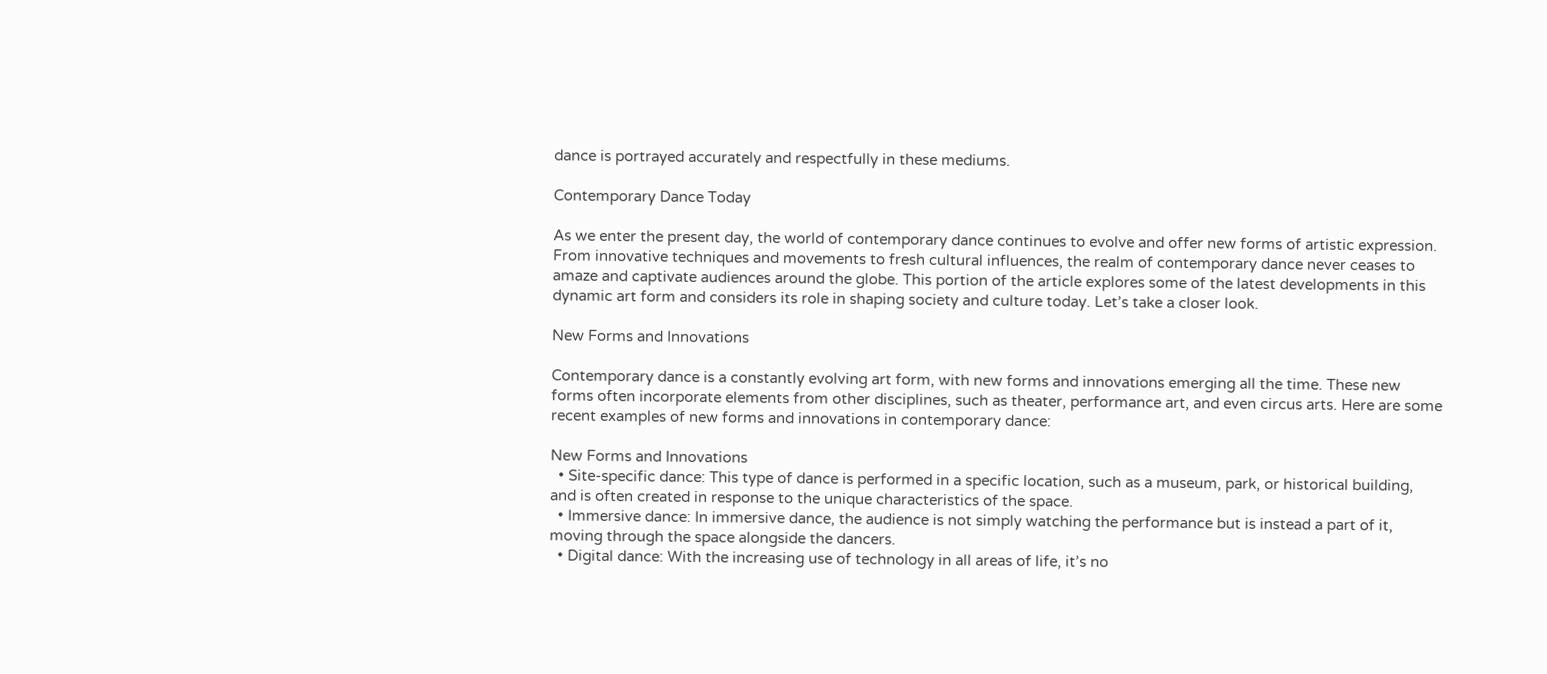dance is portrayed accurately and respectfully in these mediums.

Contemporary Dance Today

As we enter the present day, the world of contemporary dance continues to evolve and offer new forms of artistic expression. From innovative techniques and movements to fresh cultural influences, the realm of contemporary dance never ceases to amaze and captivate audiences around the globe. This portion of the article explores some of the latest developments in this dynamic art form and considers its role in shaping society and culture today. Let’s take a closer look.

New Forms and Innovations

Contemporary dance is a constantly evolving art form, with new forms and innovations emerging all the time. These new forms often incorporate elements from other disciplines, such as theater, performance art, and even circus arts. Here are some recent examples of new forms and innovations in contemporary dance:

New Forms and Innovations
  • Site-specific dance: This type of dance is performed in a specific location, such as a museum, park, or historical building, and is often created in response to the unique characteristics of the space.
  • Immersive dance: In immersive dance, the audience is not simply watching the performance but is instead a part of it, moving through the space alongside the dancers.
  • Digital dance: With the increasing use of technology in all areas of life, it’s no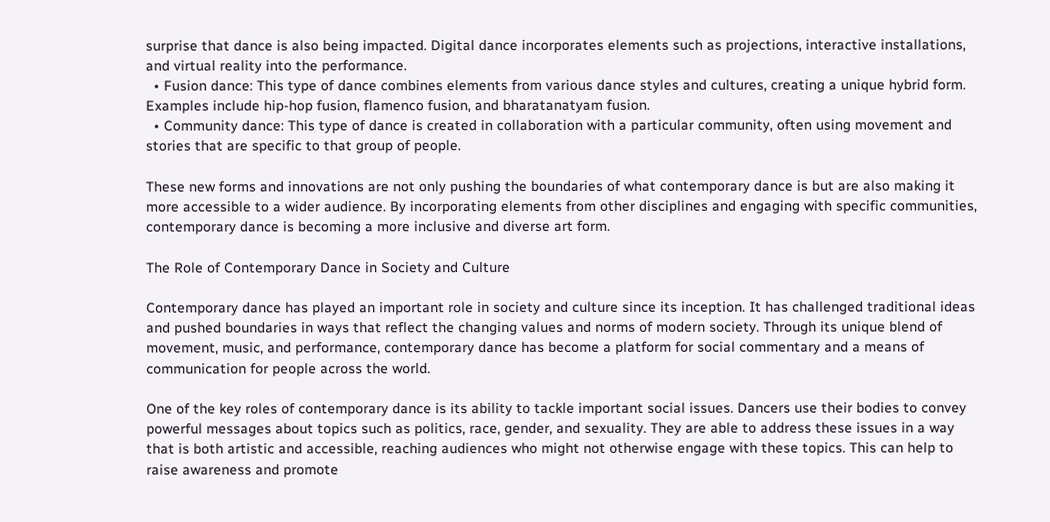surprise that dance is also being impacted. Digital dance incorporates elements such as projections, interactive installations, and virtual reality into the performance.
  • Fusion dance: This type of dance combines elements from various dance styles and cultures, creating a unique hybrid form. Examples include hip-hop fusion, flamenco fusion, and bharatanatyam fusion.
  • Community dance: This type of dance is created in collaboration with a particular community, often using movement and stories that are specific to that group of people.

These new forms and innovations are not only pushing the boundaries of what contemporary dance is but are also making it more accessible to a wider audience. By incorporating elements from other disciplines and engaging with specific communities, contemporary dance is becoming a more inclusive and diverse art form.

The Role of Contemporary Dance in Society and Culture

Contemporary dance has played an important role in society and culture since its inception. It has challenged traditional ideas and pushed boundaries in ways that reflect the changing values and norms of modern society. Through its unique blend of movement, music, and performance, contemporary dance has become a platform for social commentary and a means of communication for people across the world.

One of the key roles of contemporary dance is its ability to tackle important social issues. Dancers use their bodies to convey powerful messages about topics such as politics, race, gender, and sexuality. They are able to address these issues in a way that is both artistic and accessible, reaching audiences who might not otherwise engage with these topics. This can help to raise awareness and promote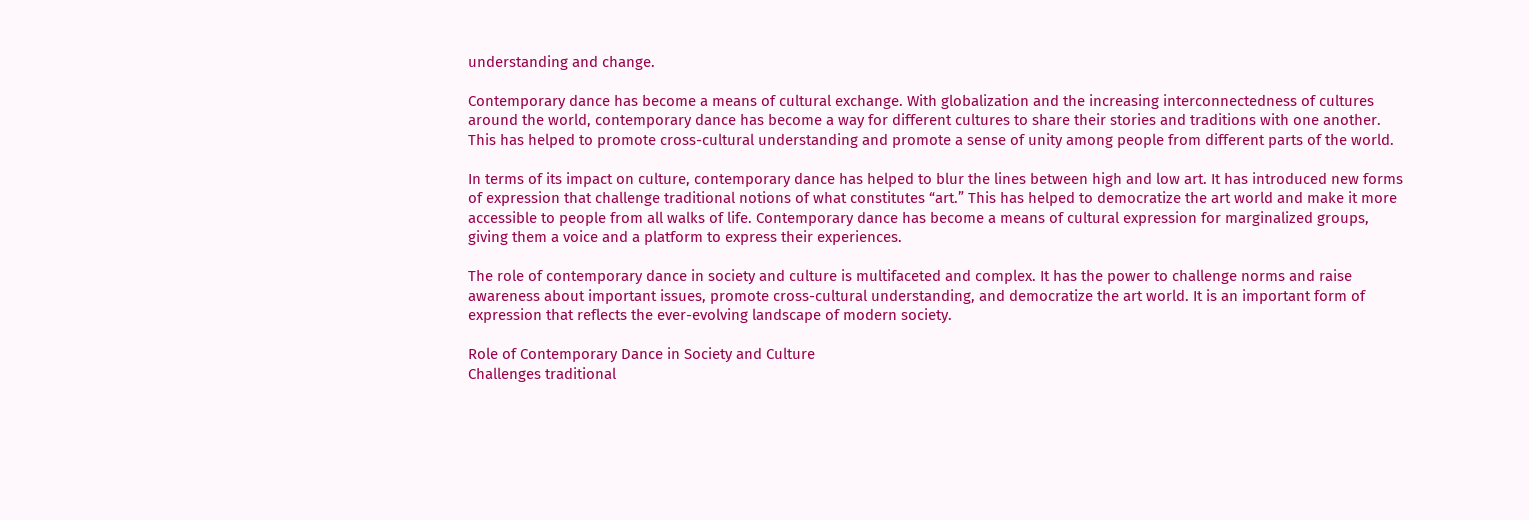understanding and change.

Contemporary dance has become a means of cultural exchange. With globalization and the increasing interconnectedness of cultures around the world, contemporary dance has become a way for different cultures to share their stories and traditions with one another. This has helped to promote cross-cultural understanding and promote a sense of unity among people from different parts of the world.

In terms of its impact on culture, contemporary dance has helped to blur the lines between high and low art. It has introduced new forms of expression that challenge traditional notions of what constitutes “art.” This has helped to democratize the art world and make it more accessible to people from all walks of life. Contemporary dance has become a means of cultural expression for marginalized groups, giving them a voice and a platform to express their experiences.

The role of contemporary dance in society and culture is multifaceted and complex. It has the power to challenge norms and raise awareness about important issues, promote cross-cultural understanding, and democratize the art world. It is an important form of expression that reflects the ever-evolving landscape of modern society.

Role of Contemporary Dance in Society and Culture
Challenges traditional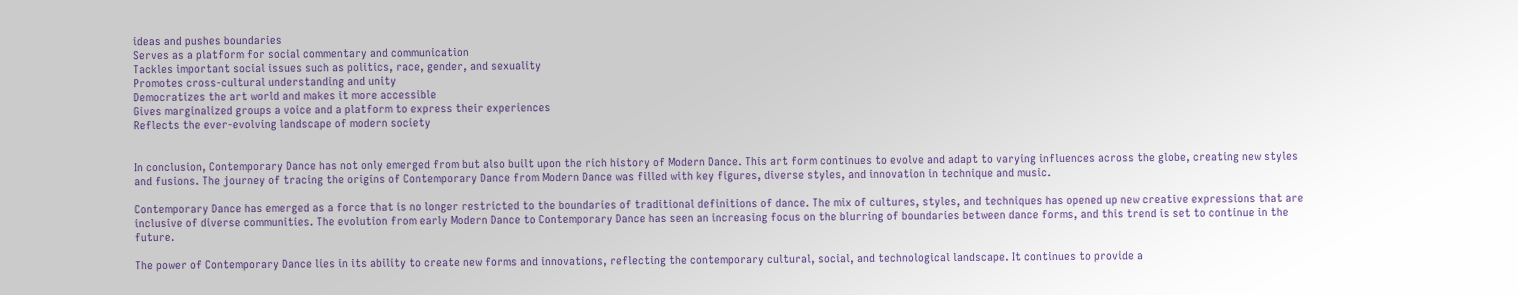ideas and pushes boundaries
Serves as a platform for social commentary and communication
Tackles important social issues such as politics, race, gender, and sexuality
Promotes cross-cultural understanding and unity
Democratizes the art world and makes it more accessible
Gives marginalized groups a voice and a platform to express their experiences
Reflects the ever-evolving landscape of modern society


In conclusion, Contemporary Dance has not only emerged from but also built upon the rich history of Modern Dance. This art form continues to evolve and adapt to varying influences across the globe, creating new styles and fusions. The journey of tracing the origins of Contemporary Dance from Modern Dance was filled with key figures, diverse styles, and innovation in technique and music.

Contemporary Dance has emerged as a force that is no longer restricted to the boundaries of traditional definitions of dance. The mix of cultures, styles, and techniques has opened up new creative expressions that are inclusive of diverse communities. The evolution from early Modern Dance to Contemporary Dance has seen an increasing focus on the blurring of boundaries between dance forms, and this trend is set to continue in the future.

The power of Contemporary Dance lies in its ability to create new forms and innovations, reflecting the contemporary cultural, social, and technological landscape. It continues to provide a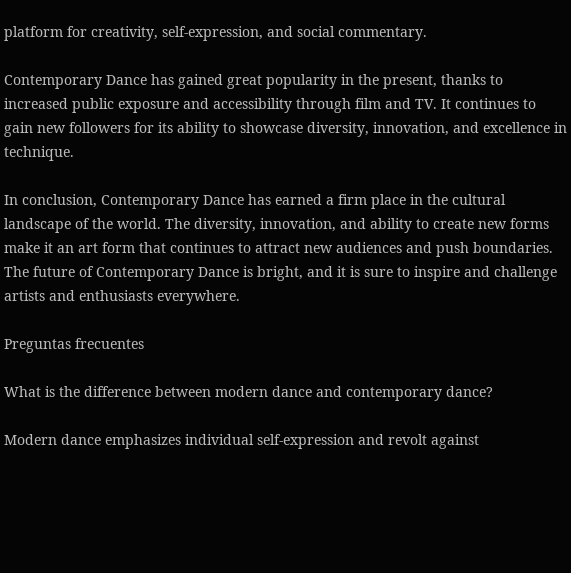platform for creativity, self-expression, and social commentary.

Contemporary Dance has gained great popularity in the present, thanks to increased public exposure and accessibility through film and TV. It continues to gain new followers for its ability to showcase diversity, innovation, and excellence in technique.

In conclusion, Contemporary Dance has earned a firm place in the cultural landscape of the world. The diversity, innovation, and ability to create new forms make it an art form that continues to attract new audiences and push boundaries. The future of Contemporary Dance is bright, and it is sure to inspire and challenge artists and enthusiasts everywhere.

Preguntas frecuentes

What is the difference between modern dance and contemporary dance?

Modern dance emphasizes individual self-expression and revolt against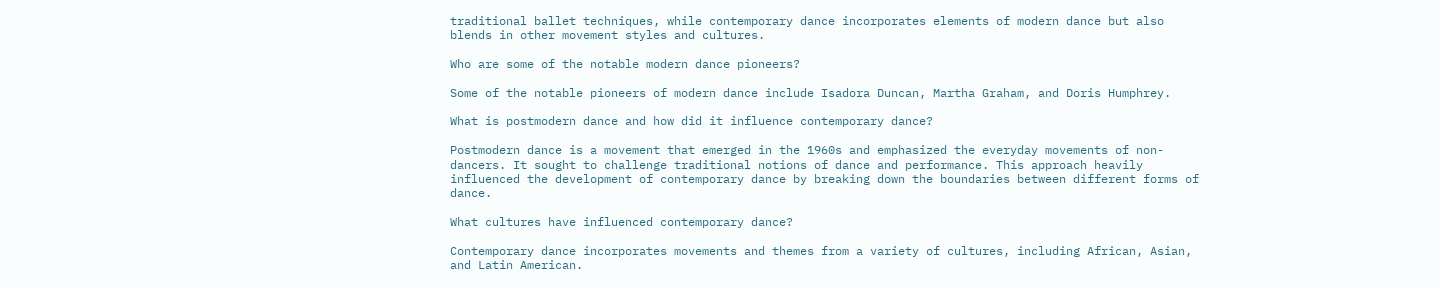traditional ballet techniques, while contemporary dance incorporates elements of modern dance but also blends in other movement styles and cultures.

Who are some of the notable modern dance pioneers?

Some of the notable pioneers of modern dance include Isadora Duncan, Martha Graham, and Doris Humphrey.

What is postmodern dance and how did it influence contemporary dance?

Postmodern dance is a movement that emerged in the 1960s and emphasized the everyday movements of non-dancers. It sought to challenge traditional notions of dance and performance. This approach heavily influenced the development of contemporary dance by breaking down the boundaries between different forms of dance.

What cultures have influenced contemporary dance?

Contemporary dance incorporates movements and themes from a variety of cultures, including African, Asian, and Latin American.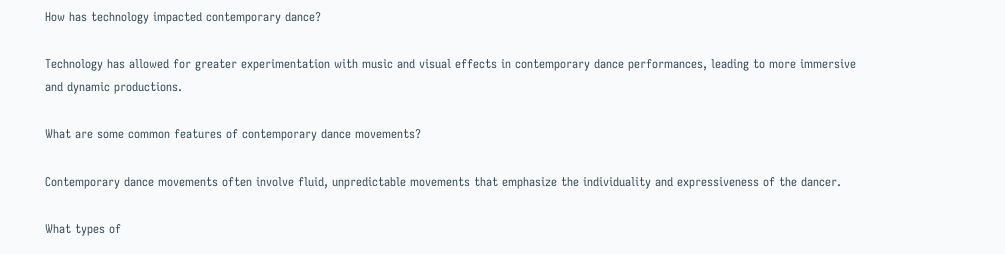How has technology impacted contemporary dance?

Technology has allowed for greater experimentation with music and visual effects in contemporary dance performances, leading to more immersive and dynamic productions.

What are some common features of contemporary dance movements?

Contemporary dance movements often involve fluid, unpredictable movements that emphasize the individuality and expressiveness of the dancer.

What types of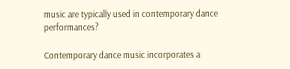music are typically used in contemporary dance performances?

Contemporary dance music incorporates a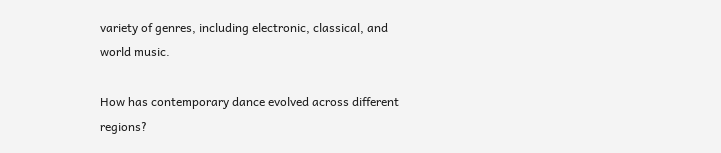variety of genres, including electronic, classical, and world music.

How has contemporary dance evolved across different regions?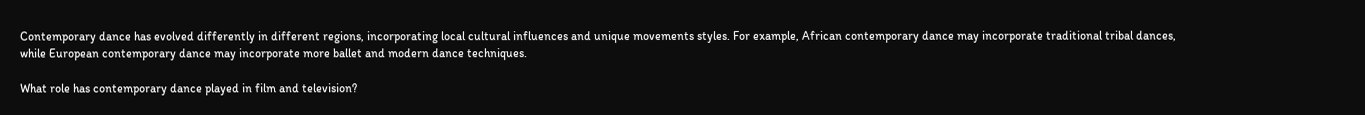Contemporary dance has evolved differently in different regions, incorporating local cultural influences and unique movements styles. For example, African contemporary dance may incorporate traditional tribal dances, while European contemporary dance may incorporate more ballet and modern dance techniques.

What role has contemporary dance played in film and television?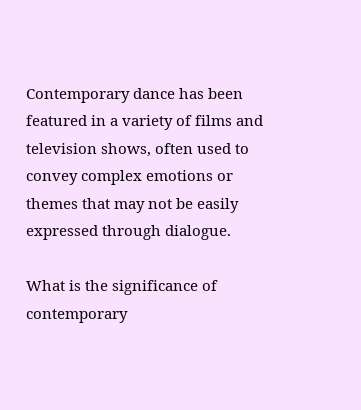Contemporary dance has been featured in a variety of films and television shows, often used to convey complex emotions or themes that may not be easily expressed through dialogue.

What is the significance of contemporary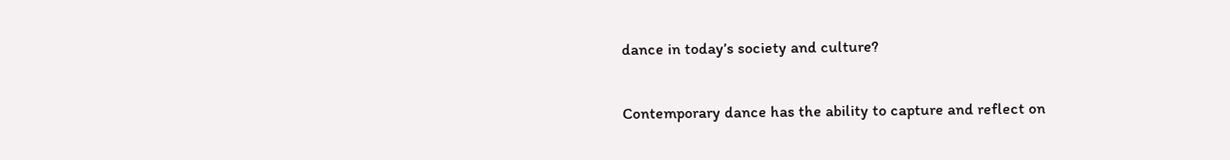dance in today’s society and culture?

Contemporary dance has the ability to capture and reflect on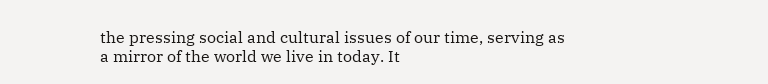the pressing social and cultural issues of our time, serving as a mirror of the world we live in today. It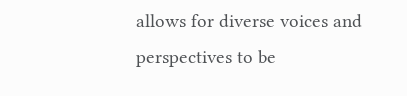allows for diverse voices and perspectives to be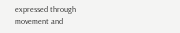expressed through movement and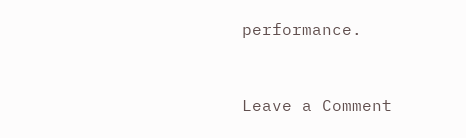performance.


Leave a Comment